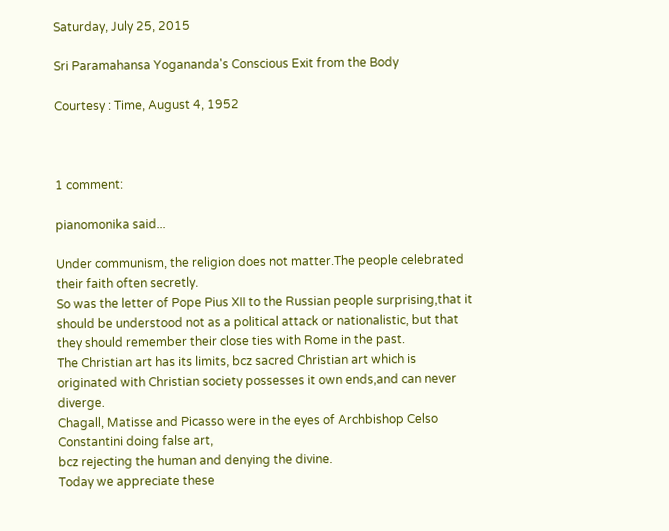Saturday, July 25, 2015

Sri Paramahansa Yogananda's Conscious Exit from the Body

Courtesy : Time, August 4, 1952



1 comment:

pianomonika said...

Under communism, the religion does not matter.The people celebrated their faith often secretly.
So was the letter of Pope Pius XII to the Russian people surprising,that it should be understood not as a political attack or nationalistic, but that they should remember their close ties with Rome in the past.
The Christian art has its limits, bcz sacred Christian art which is originated with Christian society possesses it own ends,and can never diverge.
Chagall, Matisse and Picasso were in the eyes of Archbishop Celso Constantini doing false art,
bcz rejecting the human and denying the divine.
Today we appreciate these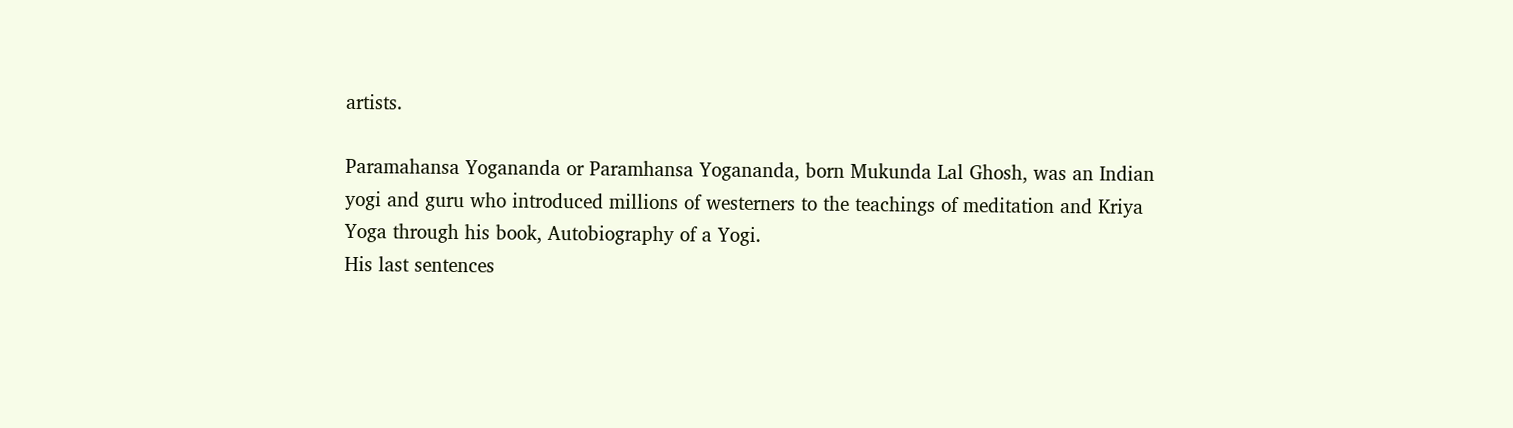artists.

Paramahansa Yogananda or Paramhansa Yogananda, born Mukunda Lal Ghosh, was an Indian yogi and guru who introduced millions of westerners to the teachings of meditation and Kriya Yoga through his book, Autobiography of a Yogi.
His last sentences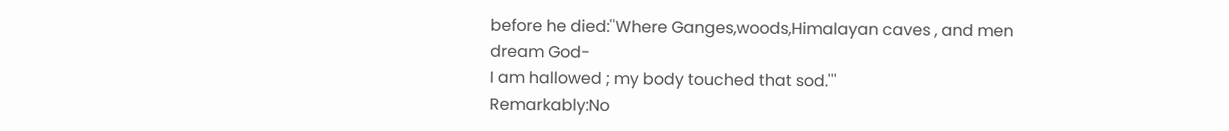before he died:''Where Ganges,woods,Himalayan caves , and men dream God-
I am hallowed ; my body touched that sod.'''
Remarkably:No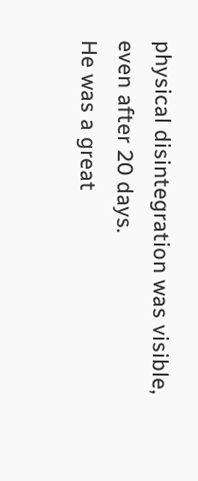physical disintegration was visible, even after 20 days.
He was a great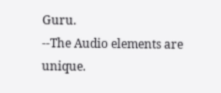Guru.
--The Audio elements are unique.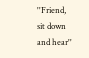''Friend, sit down and hear''